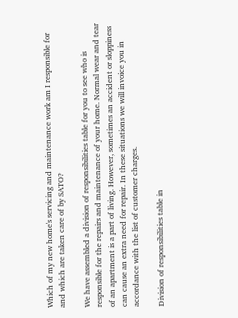Which of my new home's servicing and maintenance work am I responsible for and which are taken care of by SATO?

We have assembled a division of responsibilities table for you to see who is responsible for the repairs and maintenance of your home. Normal wear and tear of an apartment is a part of living. However, sometimes an accident or sloppiness can cause an extra need for repair. In these situations we will invoice you in accordance with the list of customer charges.

Division of responsibilities table in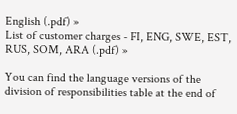English (.pdf) »
List of customer charges - FI, ENG, SWE, EST, RUS, SOM, ARA (.pdf) »

You can find the language versions of the division of responsibilities table at the end of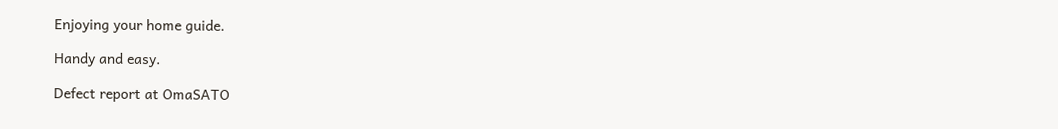Enjoying your home guide.

Handy and easy.

Defect report at OmaSATO